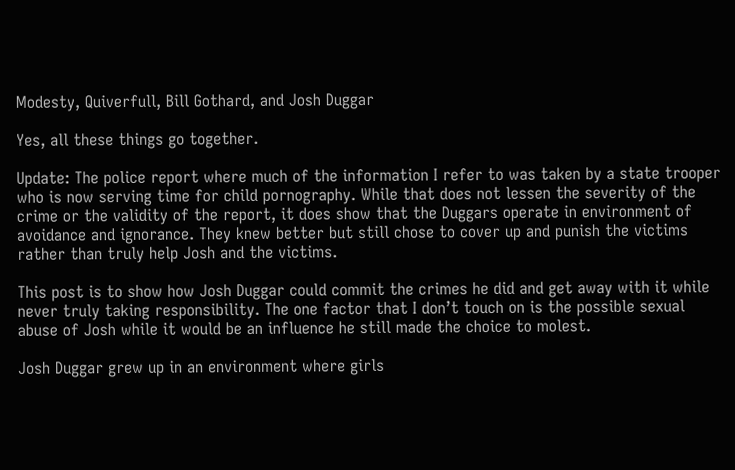Modesty, Quiverfull, Bill Gothard, and Josh Duggar

Yes, all these things go together.

Update: The police report where much of the information I refer to was taken by a state trooper who is now serving time for child pornography. While that does not lessen the severity of the crime or the validity of the report, it does show that the Duggars operate in environment of avoidance and ignorance. They knew better but still chose to cover up and punish the victims rather than truly help Josh and the victims.

This post is to show how Josh Duggar could commit the crimes he did and get away with it while never truly taking responsibility. The one factor that I don’t touch on is the possible sexual abuse of Josh while it would be an influence he still made the choice to molest.

Josh Duggar grew up in an environment where girls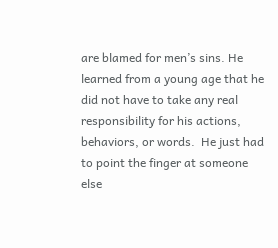are blamed for men’s sins. He learned from a young age that he did not have to take any real responsibility for his actions, behaviors, or words.  He just had to point the finger at someone else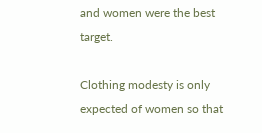and women were the best target.

Clothing modesty is only expected of women so that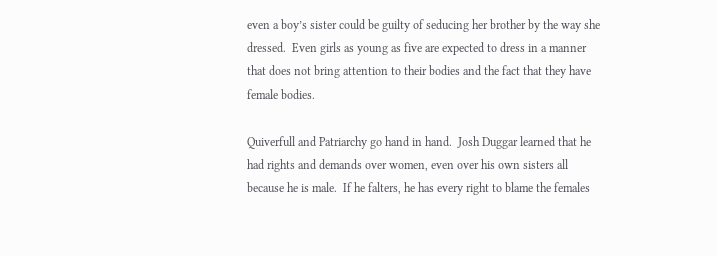even a boy’s sister could be guilty of seducing her brother by the way she dressed.  Even girls as young as five are expected to dress in a manner that does not bring attention to their bodies and the fact that they have female bodies.

Quiverfull and Patriarchy go hand in hand.  Josh Duggar learned that he had rights and demands over women, even over his own sisters all because he is male.  If he falters, he has every right to blame the females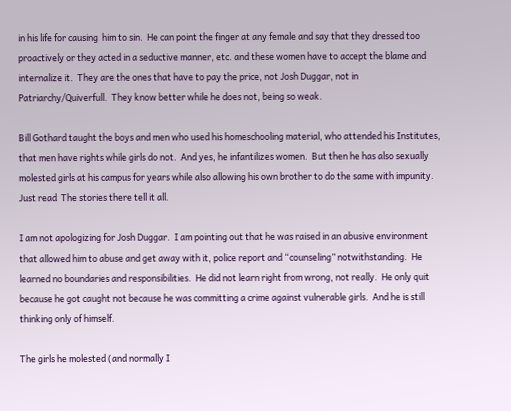in his life for causing  him to sin.  He can point the finger at any female and say that they dressed too proactively or they acted in a seductive manner, etc. and these women have to accept the blame and internalize it.  They are the ones that have to pay the price, not Josh Duggar, not in Patriarchy/Quiverfull.  They know better while he does not, being so weak.

Bill Gothard taught the boys and men who used his homeschooling material, who attended his Institutes, that men have rights while girls do not.  And yes, he infantilizes women.  But then he has also sexually molested girls at his campus for years while also allowing his own brother to do the same with impunity.  Just read  The stories there tell it all.

I am not apologizing for Josh Duggar.  I am pointing out that he was raised in an abusive environment that allowed him to abuse and get away with it, police report and “counseling” notwithstanding.  He learned no boundaries and responsibilities.  He did not learn right from wrong, not really.  He only quit because he got caught not because he was committing a crime against vulnerable girls.  And he is still thinking only of himself.

The girls he molested (and normally I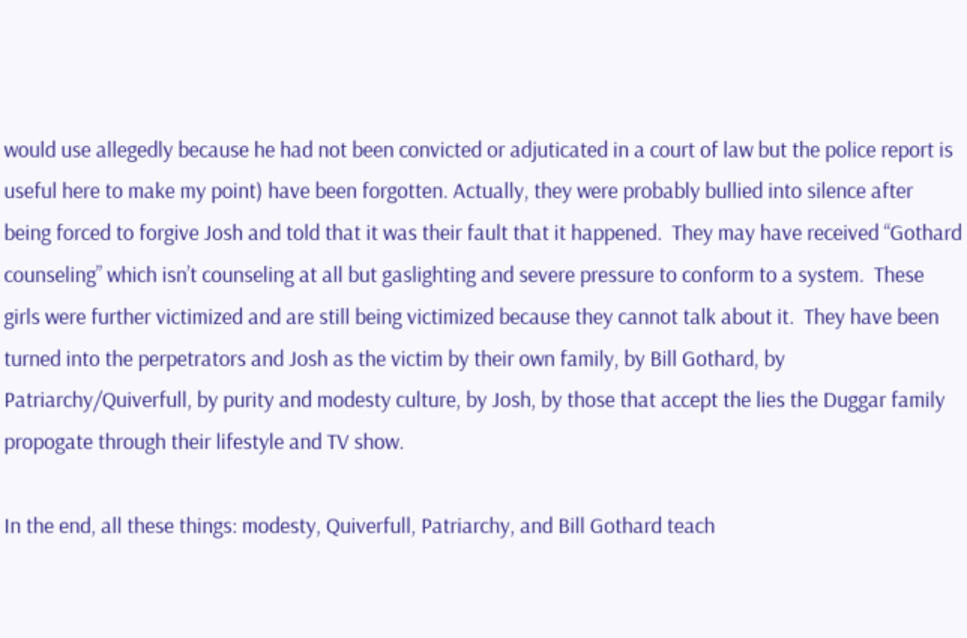would use allegedly because he had not been convicted or adjuticated in a court of law but the police report is useful here to make my point) have been forgotten. Actually, they were probably bullied into silence after being forced to forgive Josh and told that it was their fault that it happened.  They may have received “Gothard counseling” which isn’t counseling at all but gaslighting and severe pressure to conform to a system.  These girls were further victimized and are still being victimized because they cannot talk about it.  They have been turned into the perpetrators and Josh as the victim by their own family, by Bill Gothard, by Patriarchy/Quiverfull, by purity and modesty culture, by Josh, by those that accept the lies the Duggar family propogate through their lifestyle and TV show.

In the end, all these things: modesty, Quiverfull, Patriarchy, and Bill Gothard teach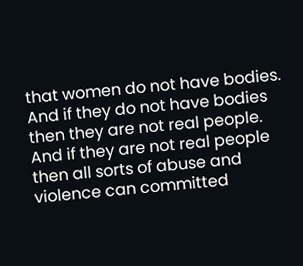that women do not have bodies.  And if they do not have bodies then they are not real people. And if they are not real people then all sorts of abuse and violence can committed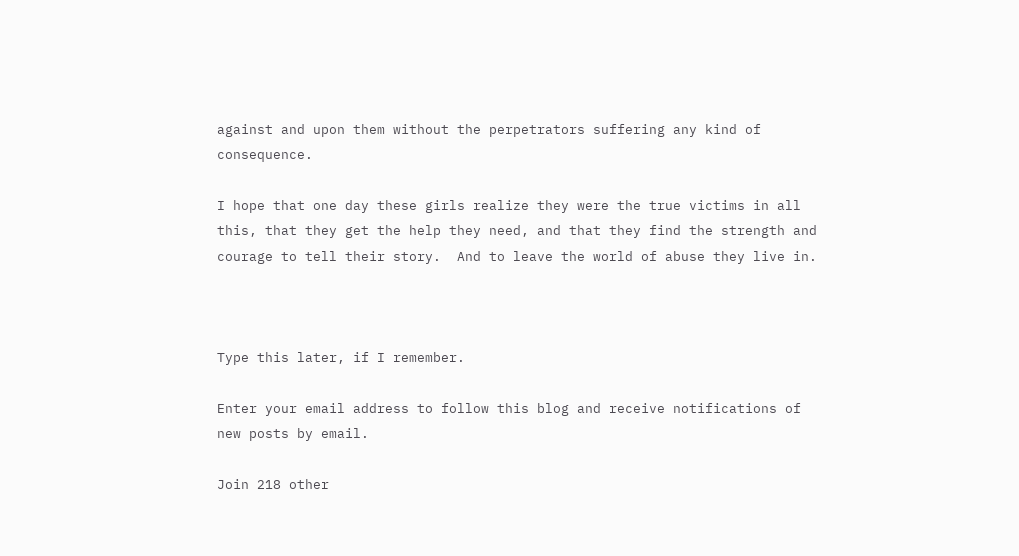against and upon them without the perpetrators suffering any kind of consequence.

I hope that one day these girls realize they were the true victims in all this, that they get the help they need, and that they find the strength and courage to tell their story.  And to leave the world of abuse they live in.



Type this later, if I remember.

Enter your email address to follow this blog and receive notifications of new posts by email.

Join 218 other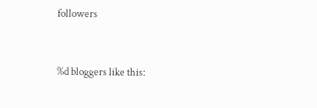followers


%d bloggers like this: